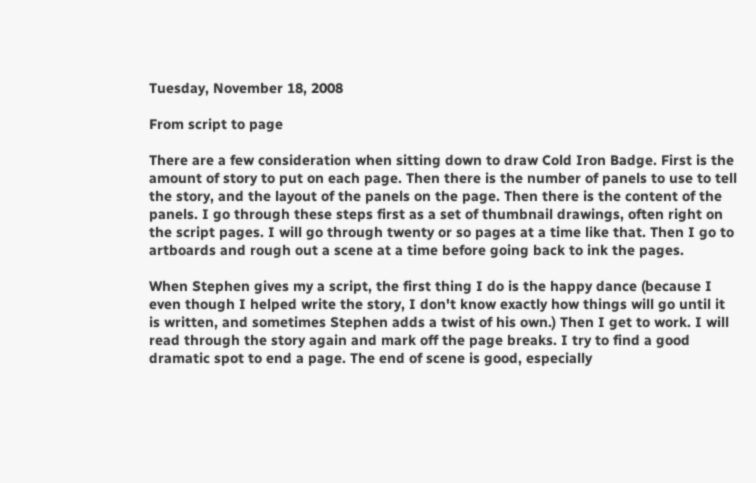Tuesday, November 18, 2008

From script to page

There are a few consideration when sitting down to draw Cold Iron Badge. First is the amount of story to put on each page. Then there is the number of panels to use to tell the story, and the layout of the panels on the page. Then there is the content of the panels. I go through these steps first as a set of thumbnail drawings, often right on the script pages. I will go through twenty or so pages at a time like that. Then I go to artboards and rough out a scene at a time before going back to ink the pages.

When Stephen gives my a script, the first thing I do is the happy dance (because I even though I helped write the story, I don't know exactly how things will go until it is written, and sometimes Stephen adds a twist of his own.) Then I get to work. I will read through the story again and mark off the page breaks. I try to find a good dramatic spot to end a page. The end of scene is good, especially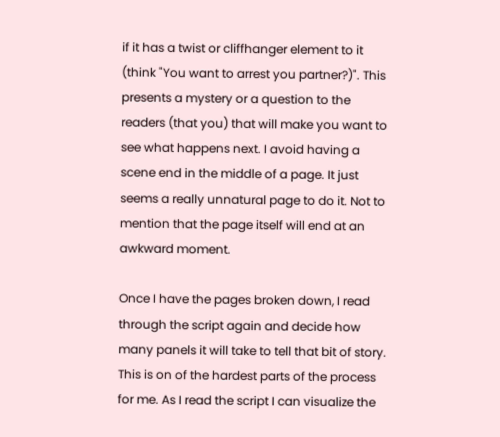if it has a twist or cliffhanger element to it (think "You want to arrest you partner?)". This presents a mystery or a question to the readers (that you) that will make you want to see what happens next. I avoid having a scene end in the middle of a page. It just seems a really unnatural page to do it. Not to mention that the page itself will end at an awkward moment.

Once I have the pages broken down, I read through the script again and decide how many panels it will take to tell that bit of story. This is on of the hardest parts of the process for me. As I read the script I can visualize the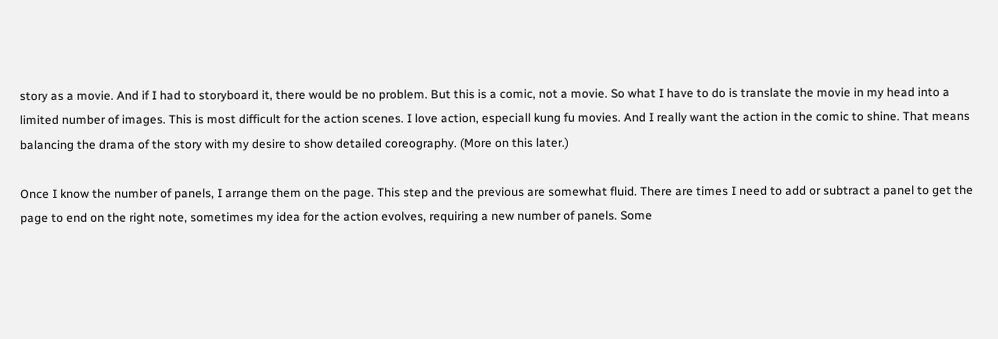story as a movie. And if I had to storyboard it, there would be no problem. But this is a comic, not a movie. So what I have to do is translate the movie in my head into a limited number of images. This is most difficult for the action scenes. I love action, especiall kung fu movies. And I really want the action in the comic to shine. That means balancing the drama of the story with my desire to show detailed coreography. (More on this later.)

Once I know the number of panels, I arrange them on the page. This step and the previous are somewhat fluid. There are times I need to add or subtract a panel to get the page to end on the right note, sometimes my idea for the action evolves, requiring a new number of panels. Some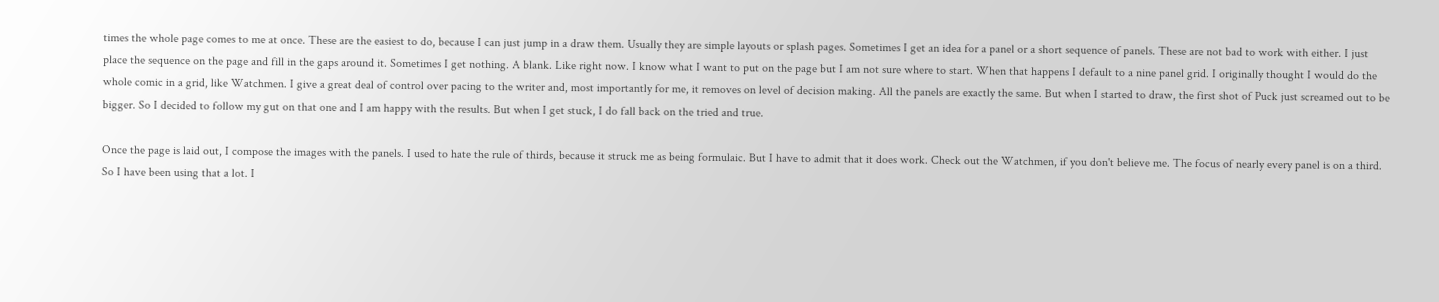times the whole page comes to me at once. These are the easiest to do, because I can just jump in a draw them. Usually they are simple layouts or splash pages. Sometimes I get an idea for a panel or a short sequence of panels. These are not bad to work with either. I just place the sequence on the page and fill in the gaps around it. Sometimes I get nothing. A blank. Like right now. I know what I want to put on the page but I am not sure where to start. When that happens I default to a nine panel grid. I originally thought I would do the whole comic in a grid, like Watchmen. I give a great deal of control over pacing to the writer and, most importantly for me, it removes on level of decision making. All the panels are exactly the same. But when I started to draw, the first shot of Puck just screamed out to be bigger. So I decided to follow my gut on that one and I am happy with the results. But when I get stuck, I do fall back on the tried and true.

Once the page is laid out, I compose the images with the panels. I used to hate the rule of thirds, because it struck me as being formulaic. But I have to admit that it does work. Check out the Watchmen, if you don't believe me. The focus of nearly every panel is on a third. So I have been using that a lot. I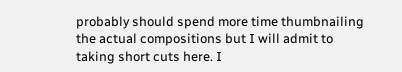probably should spend more time thumbnailing the actual compositions but I will admit to taking short cuts here. I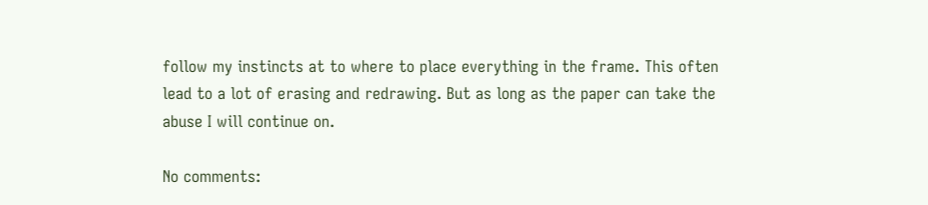follow my instincts at to where to place everything in the frame. This often lead to a lot of erasing and redrawing. But as long as the paper can take the abuse I will continue on.

No comments: